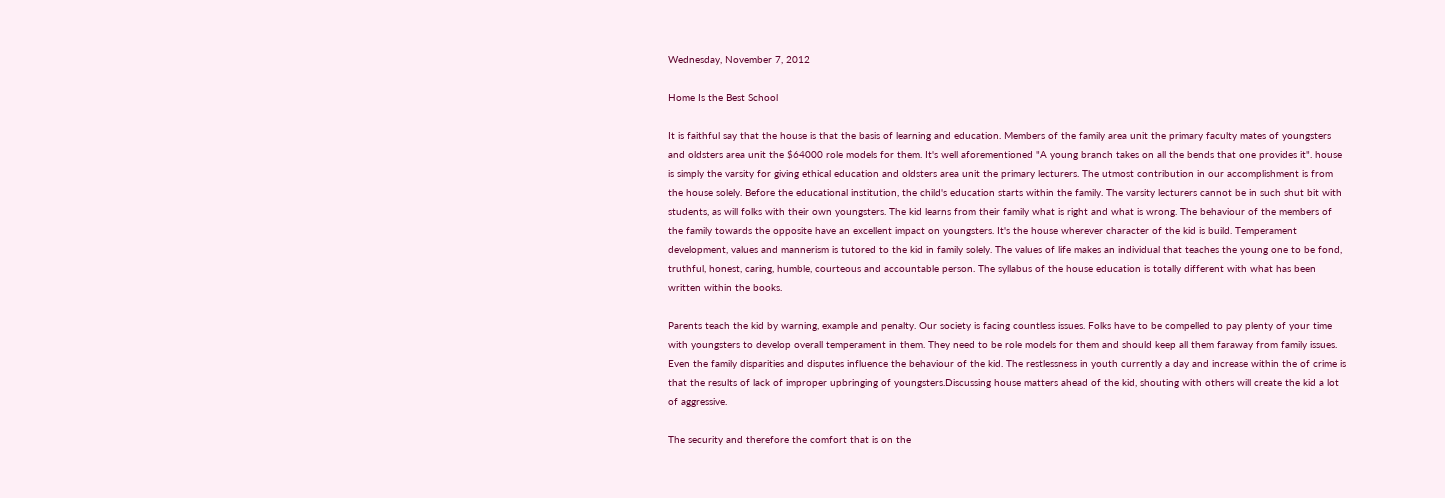Wednesday, November 7, 2012

Home Is the Best School

It is faithful say that the house is that the basis of learning and education. Members of the family area unit the primary faculty mates of youngsters and oldsters area unit the $64000 role models for them. It's well aforementioned "A young branch takes on all the bends that one provides it". house is simply the varsity for giving ethical education and oldsters area unit the primary lecturers. The utmost contribution in our accomplishment is from the house solely. Before the educational institution, the child's education starts within the family. The varsity lecturers cannot be in such shut bit with students, as will folks with their own youngsters. The kid learns from their family what is right and what is wrong. The behaviour of the members of the family towards the opposite have an excellent impact on youngsters. It's the house wherever character of the kid is build. Temperament development, values and mannerism is tutored to the kid in family solely. The values of life makes an individual that teaches the young one to be fond, truthful, honest, caring, humble, courteous and accountable person. The syllabus of the house education is totally different with what has been written within the books.

Parents teach the kid by warning, example and penalty. Our society is facing countless issues. Folks have to be compelled to pay plenty of your time with youngsters to develop overall temperament in them. They need to be role models for them and should keep all them faraway from family issues. Even the family disparities and disputes influence the behaviour of the kid. The restlessness in youth currently a day and increase within the of crime is that the results of lack of improper upbringing of youngsters.Discussing house matters ahead of the kid, shouting with others will create the kid a lot of aggressive.

The security and therefore the comfort that is on the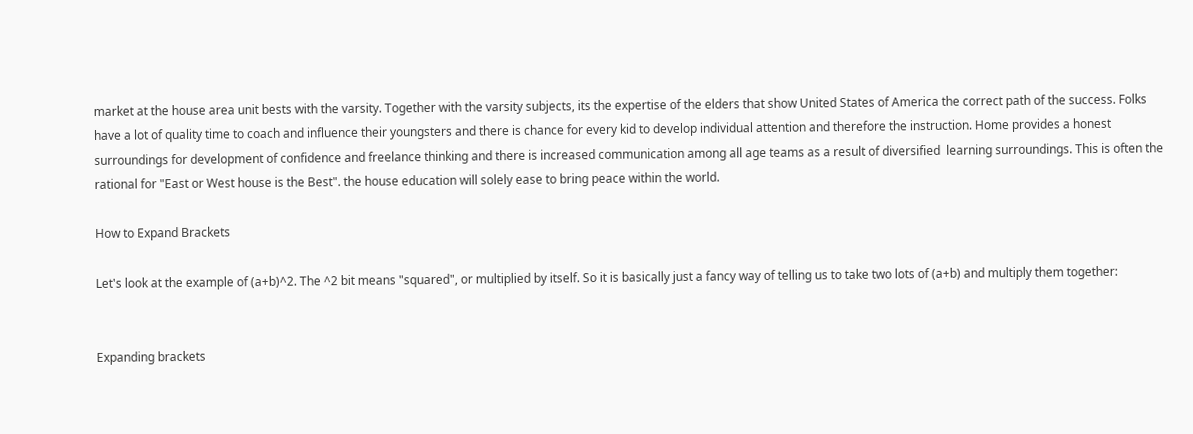market at the house area unit bests with the varsity. Together with the varsity subjects, its the expertise of the elders that show United States of America the correct path of the success. Folks have a lot of quality time to coach and influence their youngsters and there is chance for every kid to develop individual attention and therefore the instruction. Home provides a honest surroundings for development of confidence and freelance thinking and there is increased communication among all age teams as a result of diversified  learning surroundings. This is often the rational for "East or West house is the Best". the house education will solely ease to bring peace within the world.

How to Expand Brackets

Let's look at the example of (a+b)^2. The ^2 bit means "squared", or multiplied by itself. So it is basically just a fancy way of telling us to take two lots of (a+b) and multiply them together:


Expanding brackets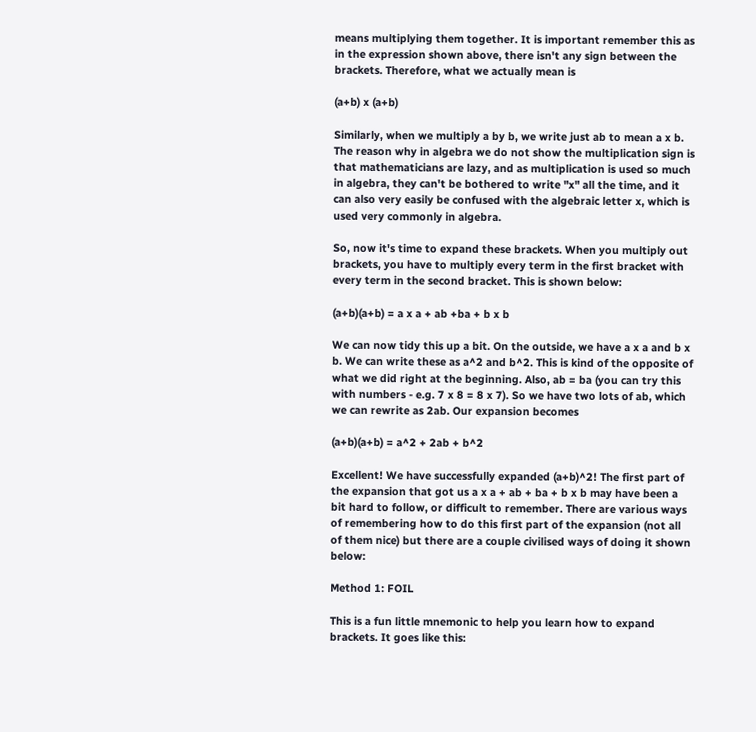means multiplying them together. It is important remember this as in the expression shown above, there isn't any sign between the brackets. Therefore, what we actually mean is

(a+b) x (a+b)

Similarly, when we multiply a by b, we write just ab to mean a x b. The reason why in algebra we do not show the multiplication sign is that mathematicians are lazy, and as multiplication is used so much in algebra, they can't be bothered to write "x" all the time, and it can also very easily be confused with the algebraic letter x, which is used very commonly in algebra.

So, now it's time to expand these brackets. When you multiply out brackets, you have to multiply every term in the first bracket with every term in the second bracket. This is shown below:

(a+b)(a+b) = a x a + ab +ba + b x b

We can now tidy this up a bit. On the outside, we have a x a and b x b. We can write these as a^2 and b^2. This is kind of the opposite of what we did right at the beginning. Also, ab = ba (you can try this with numbers - e.g. 7 x 8 = 8 x 7). So we have two lots of ab, which we can rewrite as 2ab. Our expansion becomes

(a+b)(a+b) = a^2 + 2ab + b^2

Excellent! We have successfully expanded (a+b)^2! The first part of the expansion that got us a x a + ab + ba + b x b may have been a bit hard to follow, or difficult to remember. There are various ways of remembering how to do this first part of the expansion (not all of them nice) but there are a couple civilised ways of doing it shown below:

Method 1: FOIL

This is a fun little mnemonic to help you learn how to expand brackets. It goes like this: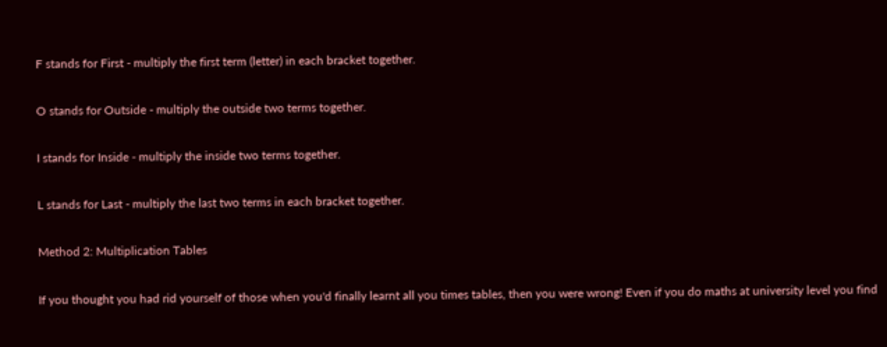F stands for First - multiply the first term (letter) in each bracket together.

O stands for Outside - multiply the outside two terms together.

I stands for Inside - multiply the inside two terms together.

L stands for Last - multiply the last two terms in each bracket together.

Method 2: Multiplication Tables

If you thought you had rid yourself of those when you'd finally learnt all you times tables, then you were wrong! Even if you do maths at university level you find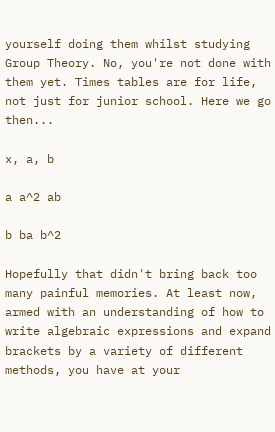yourself doing them whilst studying Group Theory. No, you're not done with them yet. Times tables are for life, not just for junior school. Here we go then...

x, a, b

a a^2 ab

b ba b^2

Hopefully that didn't bring back too many painful memories. At least now, armed with an understanding of how to write algebraic expressions and expand brackets by a variety of different methods, you have at your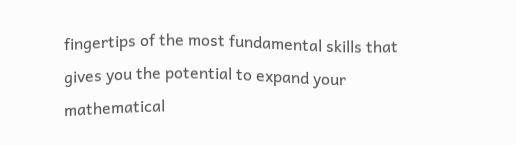fingertips of the most fundamental skills that gives you the potential to expand your mathematical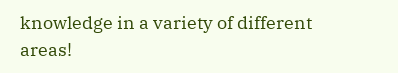knowledge in a variety of different areas!